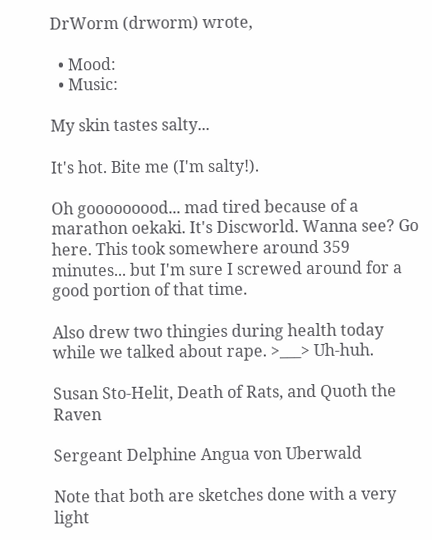DrWorm (drworm) wrote,

  • Mood:
  • Music:

My skin tastes salty...

It's hot. Bite me (I'm salty!).

Oh gooooooood... mad tired because of a marathon oekaki. It's Discworld. Wanna see? Go here. This took somewhere around 359 minutes... but I'm sure I screwed around for a good portion of that time.

Also drew two thingies during health today while we talked about rape. >___> Uh-huh.

Susan Sto-Helit, Death of Rats, and Quoth the Raven

Sergeant Delphine Angua von Uberwald

Note that both are sketches done with a very light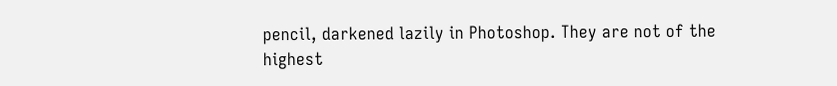pencil, darkened lazily in Photoshop. They are not of the highest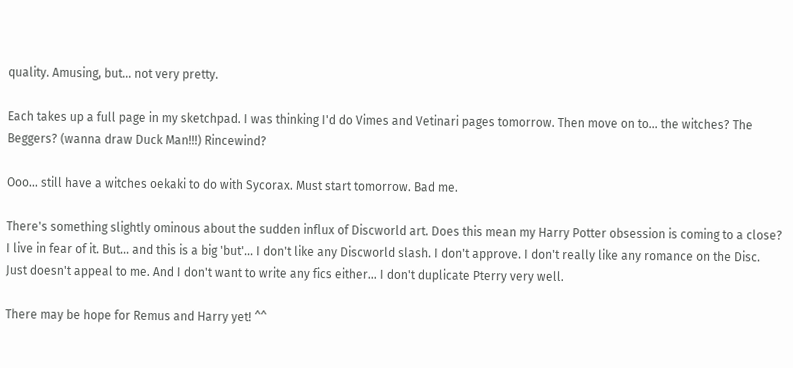quality. Amusing, but... not very pretty.

Each takes up a full page in my sketchpad. I was thinking I'd do Vimes and Vetinari pages tomorrow. Then move on to... the witches? The Beggers? (wanna draw Duck Man!!!) Rincewind?

Ooo... still have a witches oekaki to do with Sycorax. Must start tomorrow. Bad me.

There's something slightly ominous about the sudden influx of Discworld art. Does this mean my Harry Potter obsession is coming to a close? I live in fear of it. But... and this is a big 'but'... I don't like any Discworld slash. I don't approve. I don't really like any romance on the Disc. Just doesn't appeal to me. And I don't want to write any fics either... I don't duplicate Pterry very well.

There may be hope for Remus and Harry yet! ^^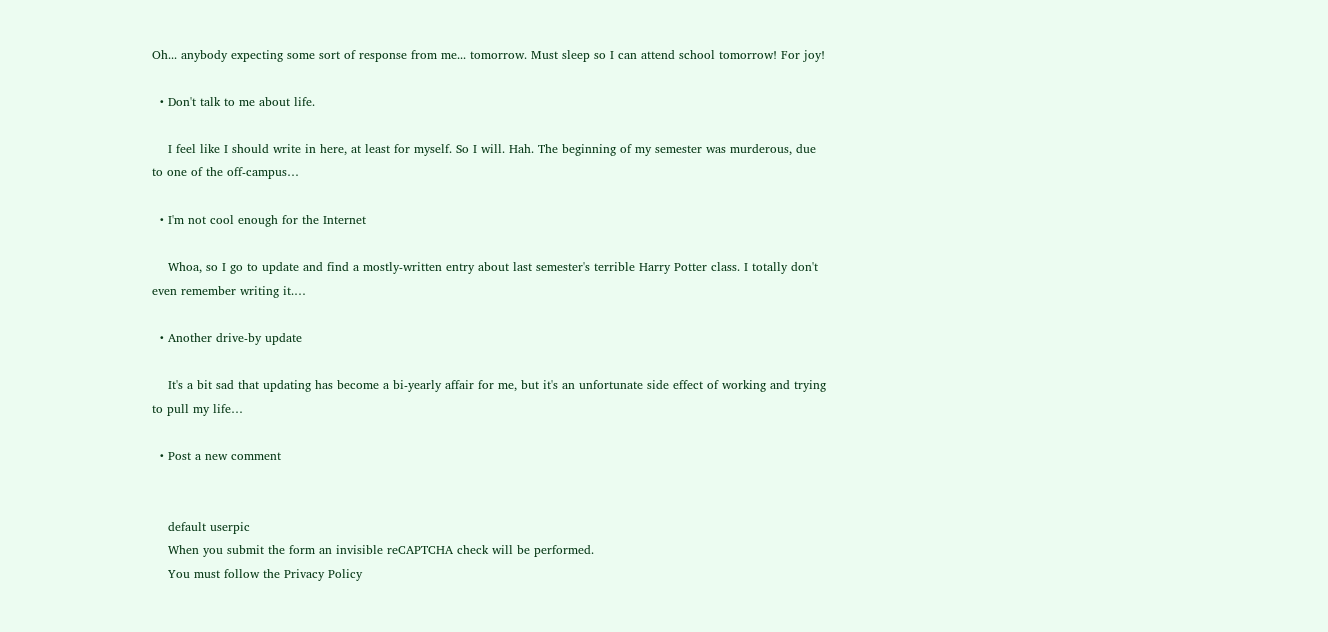Oh... anybody expecting some sort of response from me... tomorrow. Must sleep so I can attend school tomorrow! For joy!

  • Don't talk to me about life.

    I feel like I should write in here, at least for myself. So I will. Hah. The beginning of my semester was murderous, due to one of the off-campus…

  • I'm not cool enough for the Internet

    Whoa, so I go to update and find a mostly-written entry about last semester's terrible Harry Potter class. I totally don't even remember writing it.…

  • Another drive-by update

    It's a bit sad that updating has become a bi-yearly affair for me, but it's an unfortunate side effect of working and trying to pull my life…

  • Post a new comment


    default userpic
    When you submit the form an invisible reCAPTCHA check will be performed.
    You must follow the Privacy Policy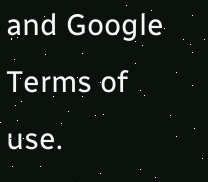and Google Terms of use.